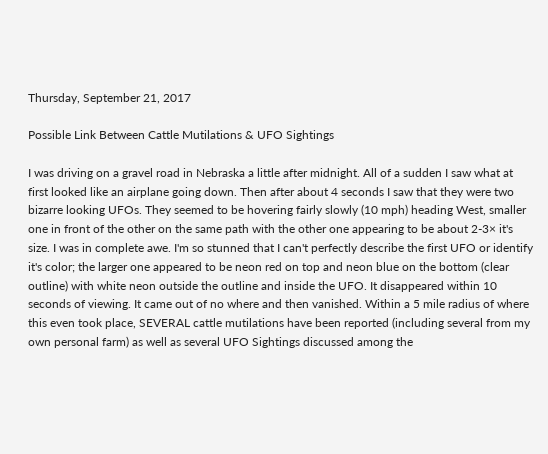Thursday, September 21, 2017

Possible Link Between Cattle Mutilations & UFO Sightings

I was driving on a gravel road in Nebraska a little after midnight. All of a sudden I saw what at first looked like an airplane going down. Then after about 4 seconds I saw that they were two bizarre looking UFOs. They seemed to be hovering fairly slowly (10 mph) heading West, smaller one in front of the other on the same path with the other one appearing to be about 2-3× it's size. I was in complete awe. I'm so stunned that I can't perfectly describe the first UFO or identify it's color; the larger one appeared to be neon red on top and neon blue on the bottom (clear outline) with white neon outside the outline and inside the UFO. It disappeared within 10 seconds of viewing. It came out of no where and then vanished. Within a 5 mile radius of where this even took place, SEVERAL cattle mutilations have been reported (including several from my own personal farm) as well as several UFO Sightings discussed among the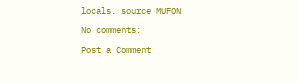locals. source MUFON

No comments:

Post a Comment